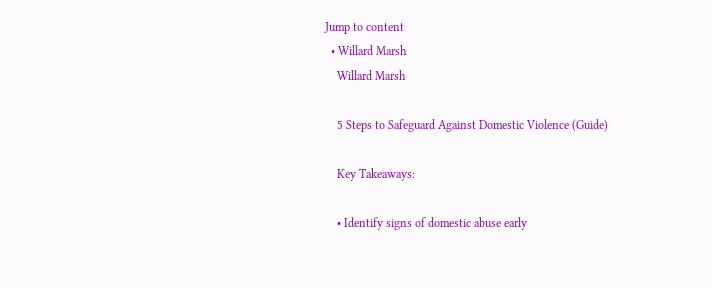Jump to content
  • Willard Marsh
    Willard Marsh

    5 Steps to Safeguard Against Domestic Violence (Guide)

    Key Takeaways:

    • Identify signs of domestic abuse early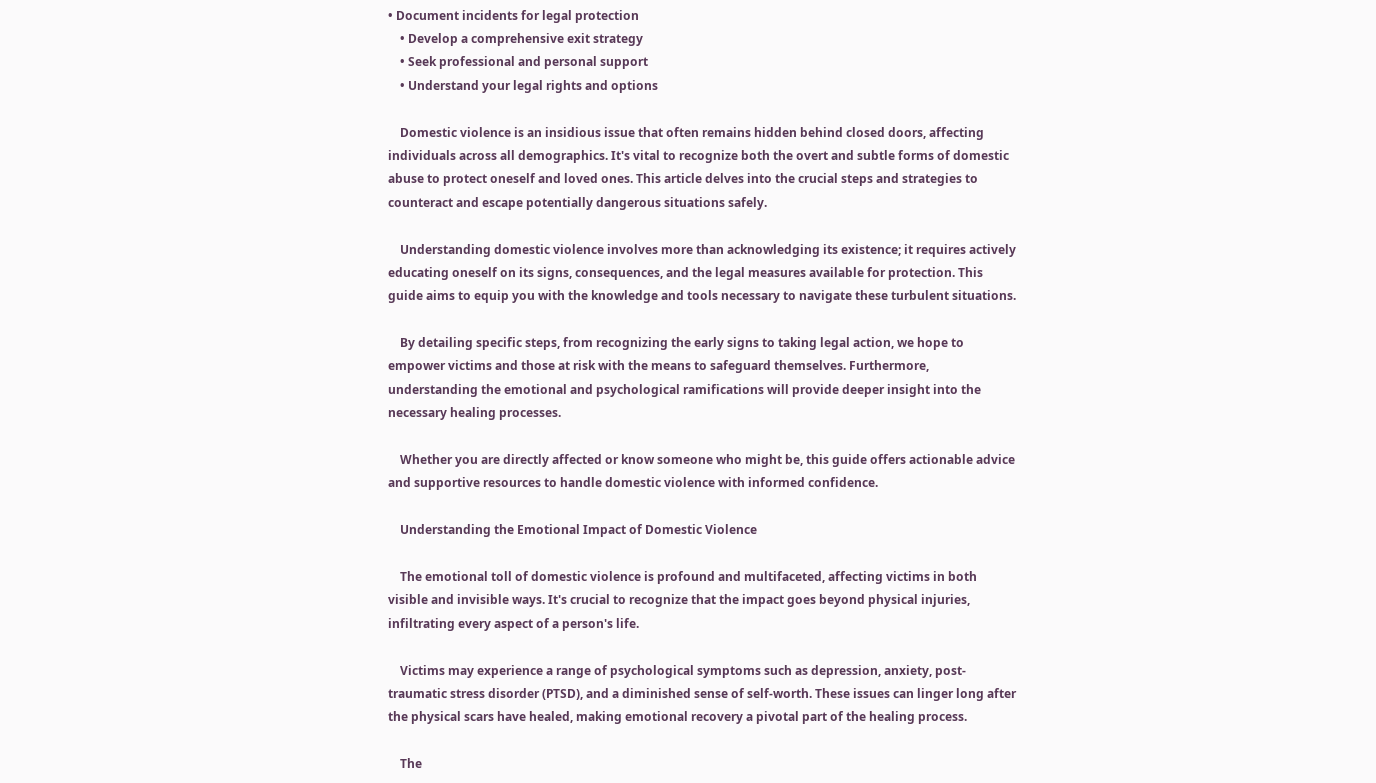• Document incidents for legal protection
    • Develop a comprehensive exit strategy
    • Seek professional and personal support
    • Understand your legal rights and options

    Domestic violence is an insidious issue that often remains hidden behind closed doors, affecting individuals across all demographics. It's vital to recognize both the overt and subtle forms of domestic abuse to protect oneself and loved ones. This article delves into the crucial steps and strategies to counteract and escape potentially dangerous situations safely.

    Understanding domestic violence involves more than acknowledging its existence; it requires actively educating oneself on its signs, consequences, and the legal measures available for protection. This guide aims to equip you with the knowledge and tools necessary to navigate these turbulent situations.

    By detailing specific steps, from recognizing the early signs to taking legal action, we hope to empower victims and those at risk with the means to safeguard themselves. Furthermore, understanding the emotional and psychological ramifications will provide deeper insight into the necessary healing processes.

    Whether you are directly affected or know someone who might be, this guide offers actionable advice and supportive resources to handle domestic violence with informed confidence.

    Understanding the Emotional Impact of Domestic Violence

    The emotional toll of domestic violence is profound and multifaceted, affecting victims in both visible and invisible ways. It's crucial to recognize that the impact goes beyond physical injuries, infiltrating every aspect of a person's life.

    Victims may experience a range of psychological symptoms such as depression, anxiety, post-traumatic stress disorder (PTSD), and a diminished sense of self-worth. These issues can linger long after the physical scars have healed, making emotional recovery a pivotal part of the healing process.

    The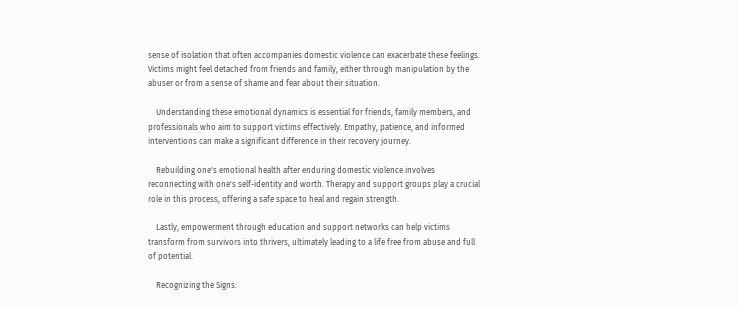sense of isolation that often accompanies domestic violence can exacerbate these feelings. Victims might feel detached from friends and family, either through manipulation by the abuser or from a sense of shame and fear about their situation.

    Understanding these emotional dynamics is essential for friends, family members, and professionals who aim to support victims effectively. Empathy, patience, and informed interventions can make a significant difference in their recovery journey.

    Rebuilding one's emotional health after enduring domestic violence involves reconnecting with one's self-identity and worth. Therapy and support groups play a crucial role in this process, offering a safe space to heal and regain strength.

    Lastly, empowerment through education and support networks can help victims transform from survivors into thrivers, ultimately leading to a life free from abuse and full of potential.

    Recognizing the Signs: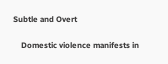Subtle and Overt

    Domestic violence manifests in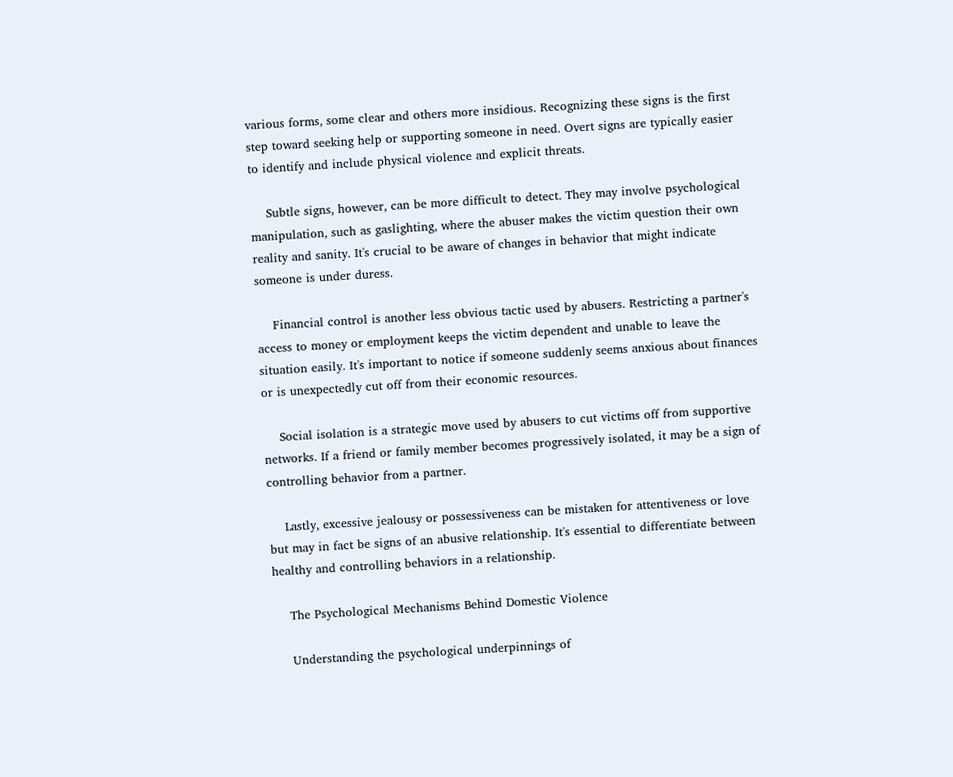various forms, some clear and others more insidious. Recognizing these signs is the first step toward seeking help or supporting someone in need. Overt signs are typically easier to identify and include physical violence and explicit threats.

    Subtle signs, however, can be more difficult to detect. They may involve psychological manipulation, such as gaslighting, where the abuser makes the victim question their own reality and sanity. It's crucial to be aware of changes in behavior that might indicate someone is under duress.

    Financial control is another less obvious tactic used by abusers. Restricting a partner's access to money or employment keeps the victim dependent and unable to leave the situation easily. It's important to notice if someone suddenly seems anxious about finances or is unexpectedly cut off from their economic resources.

    Social isolation is a strategic move used by abusers to cut victims off from supportive networks. If a friend or family member becomes progressively isolated, it may be a sign of controlling behavior from a partner.

    Lastly, excessive jealousy or possessiveness can be mistaken for attentiveness or love but may in fact be signs of an abusive relationship. It's essential to differentiate between healthy and controlling behaviors in a relationship.

    The Psychological Mechanisms Behind Domestic Violence

    Understanding the psychological underpinnings of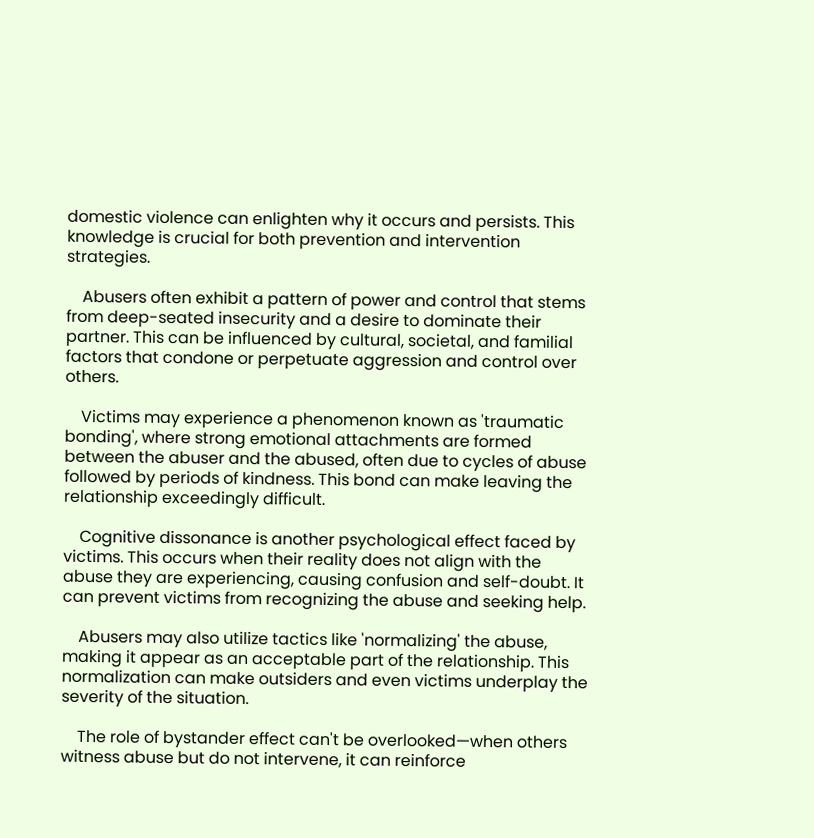domestic violence can enlighten why it occurs and persists. This knowledge is crucial for both prevention and intervention strategies.

    Abusers often exhibit a pattern of power and control that stems from deep-seated insecurity and a desire to dominate their partner. This can be influenced by cultural, societal, and familial factors that condone or perpetuate aggression and control over others.

    Victims may experience a phenomenon known as 'traumatic bonding', where strong emotional attachments are formed between the abuser and the abused, often due to cycles of abuse followed by periods of kindness. This bond can make leaving the relationship exceedingly difficult.

    Cognitive dissonance is another psychological effect faced by victims. This occurs when their reality does not align with the abuse they are experiencing, causing confusion and self-doubt. It can prevent victims from recognizing the abuse and seeking help.

    Abusers may also utilize tactics like 'normalizing' the abuse, making it appear as an acceptable part of the relationship. This normalization can make outsiders and even victims underplay the severity of the situation.

    The role of bystander effect can't be overlooked—when others witness abuse but do not intervene, it can reinforce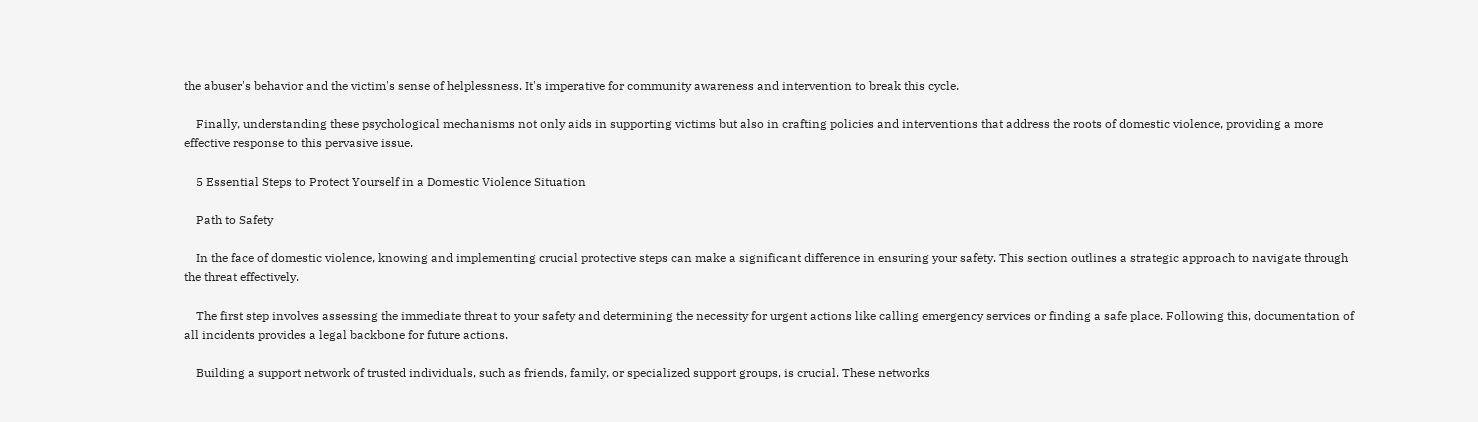the abuser's behavior and the victim's sense of helplessness. It's imperative for community awareness and intervention to break this cycle.

    Finally, understanding these psychological mechanisms not only aids in supporting victims but also in crafting policies and interventions that address the roots of domestic violence, providing a more effective response to this pervasive issue.

    5 Essential Steps to Protect Yourself in a Domestic Violence Situation

    Path to Safety

    In the face of domestic violence, knowing and implementing crucial protective steps can make a significant difference in ensuring your safety. This section outlines a strategic approach to navigate through the threat effectively.

    The first step involves assessing the immediate threat to your safety and determining the necessity for urgent actions like calling emergency services or finding a safe place. Following this, documentation of all incidents provides a legal backbone for future actions.

    Building a support network of trusted individuals, such as friends, family, or specialized support groups, is crucial. These networks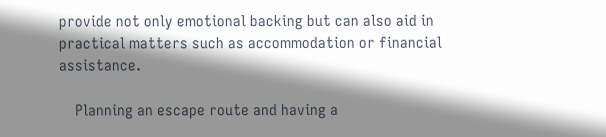provide not only emotional backing but can also aid in practical matters such as accommodation or financial assistance.

    Planning an escape route and having a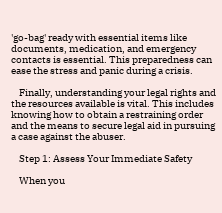'go-bag' ready with essential items like documents, medication, and emergency contacts is essential. This preparedness can ease the stress and panic during a crisis.

    Finally, understanding your legal rights and the resources available is vital. This includes knowing how to obtain a restraining order and the means to secure legal aid in pursuing a case against the abuser.

    Step 1: Assess Your Immediate Safety

    When you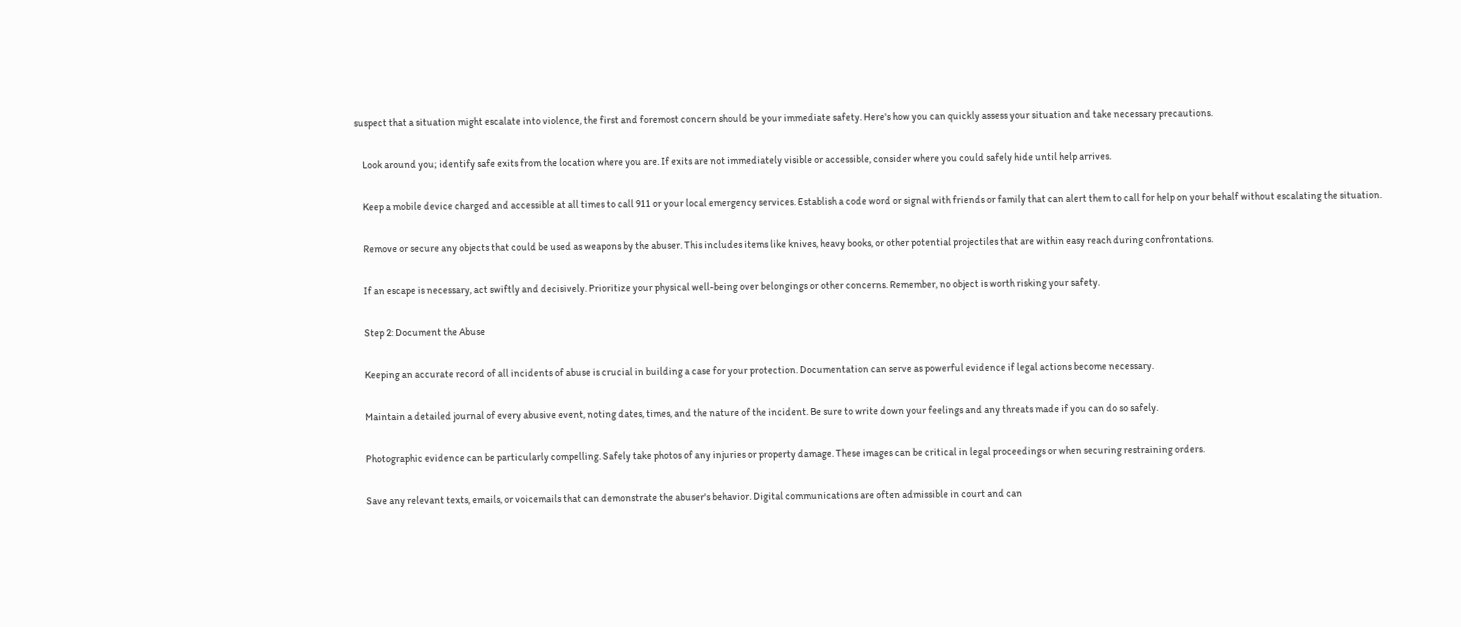suspect that a situation might escalate into violence, the first and foremost concern should be your immediate safety. Here's how you can quickly assess your situation and take necessary precautions.

    Look around you; identify safe exits from the location where you are. If exits are not immediately visible or accessible, consider where you could safely hide until help arrives.

    Keep a mobile device charged and accessible at all times to call 911 or your local emergency services. Establish a code word or signal with friends or family that can alert them to call for help on your behalf without escalating the situation.

    Remove or secure any objects that could be used as weapons by the abuser. This includes items like knives, heavy books, or other potential projectiles that are within easy reach during confrontations.

    If an escape is necessary, act swiftly and decisively. Prioritize your physical well-being over belongings or other concerns. Remember, no object is worth risking your safety.

    Step 2: Document the Abuse

    Keeping an accurate record of all incidents of abuse is crucial in building a case for your protection. Documentation can serve as powerful evidence if legal actions become necessary.

    Maintain a detailed journal of every abusive event, noting dates, times, and the nature of the incident. Be sure to write down your feelings and any threats made if you can do so safely.

    Photographic evidence can be particularly compelling. Safely take photos of any injuries or property damage. These images can be critical in legal proceedings or when securing restraining orders.

    Save any relevant texts, emails, or voicemails that can demonstrate the abuser's behavior. Digital communications are often admissible in court and can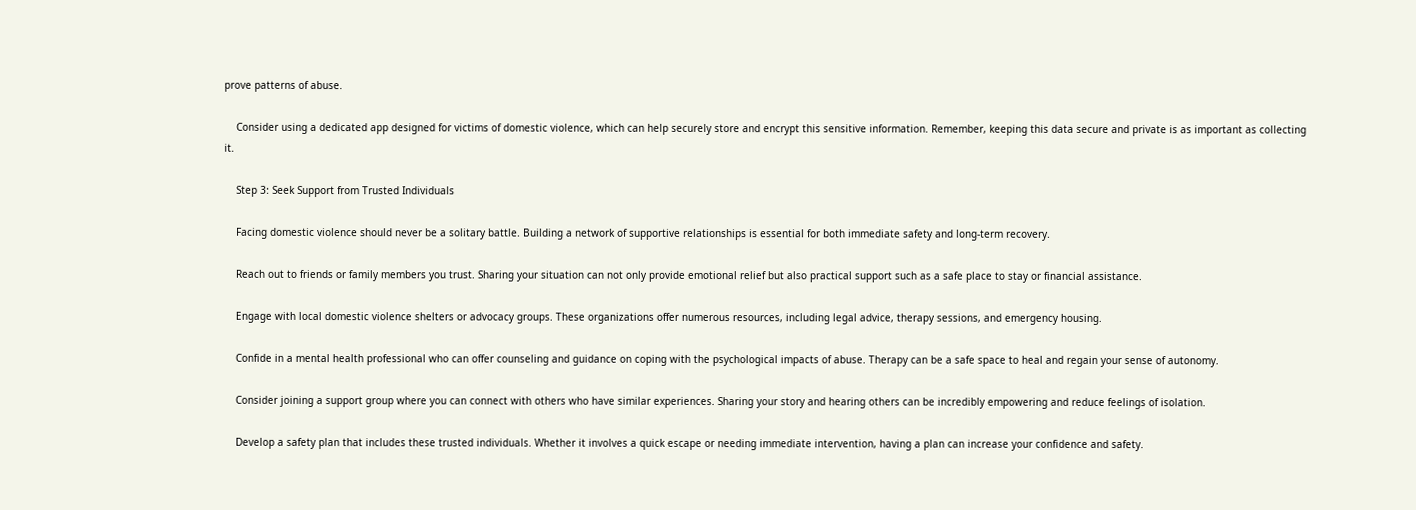prove patterns of abuse.

    Consider using a dedicated app designed for victims of domestic violence, which can help securely store and encrypt this sensitive information. Remember, keeping this data secure and private is as important as collecting it.

    Step 3: Seek Support from Trusted Individuals

    Facing domestic violence should never be a solitary battle. Building a network of supportive relationships is essential for both immediate safety and long-term recovery.

    Reach out to friends or family members you trust. Sharing your situation can not only provide emotional relief but also practical support such as a safe place to stay or financial assistance.

    Engage with local domestic violence shelters or advocacy groups. These organizations offer numerous resources, including legal advice, therapy sessions, and emergency housing.

    Confide in a mental health professional who can offer counseling and guidance on coping with the psychological impacts of abuse. Therapy can be a safe space to heal and regain your sense of autonomy.

    Consider joining a support group where you can connect with others who have similar experiences. Sharing your story and hearing others can be incredibly empowering and reduce feelings of isolation.

    Develop a safety plan that includes these trusted individuals. Whether it involves a quick escape or needing immediate intervention, having a plan can increase your confidence and safety.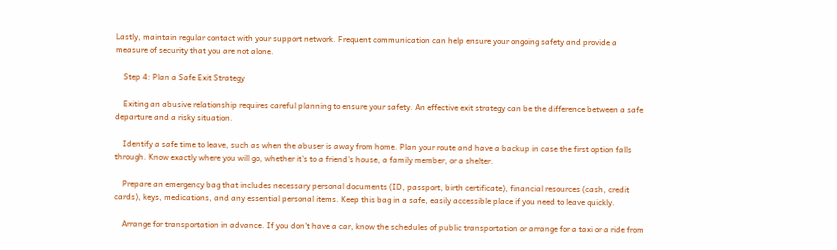Lastly, maintain regular contact with your support network. Frequent communication can help ensure your ongoing safety and provide a measure of security that you are not alone.

    Step 4: Plan a Safe Exit Strategy

    Exiting an abusive relationship requires careful planning to ensure your safety. An effective exit strategy can be the difference between a safe departure and a risky situation.

    Identify a safe time to leave, such as when the abuser is away from home. Plan your route and have a backup in case the first option falls through. Know exactly where you will go, whether it's to a friend's house, a family member, or a shelter.

    Prepare an emergency bag that includes necessary personal documents (ID, passport, birth certificate), financial resources (cash, credit cards), keys, medications, and any essential personal items. Keep this bag in a safe, easily accessible place if you need to leave quickly.

    Arrange for transportation in advance. If you don't have a car, know the schedules of public transportation or arrange for a taxi or a ride from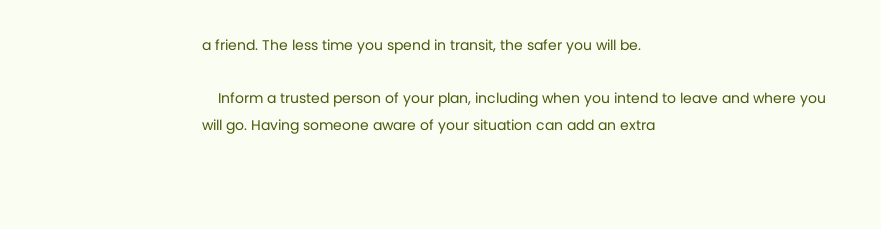a friend. The less time you spend in transit, the safer you will be.

    Inform a trusted person of your plan, including when you intend to leave and where you will go. Having someone aware of your situation can add an extra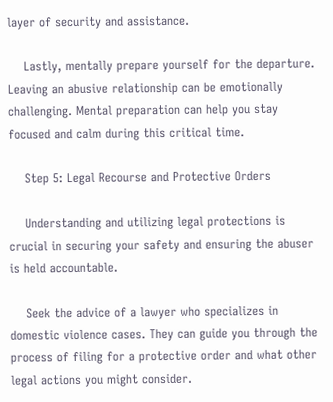layer of security and assistance.

    Lastly, mentally prepare yourself for the departure. Leaving an abusive relationship can be emotionally challenging. Mental preparation can help you stay focused and calm during this critical time.

    Step 5: Legal Recourse and Protective Orders

    Understanding and utilizing legal protections is crucial in securing your safety and ensuring the abuser is held accountable.

    Seek the advice of a lawyer who specializes in domestic violence cases. They can guide you through the process of filing for a protective order and what other legal actions you might consider.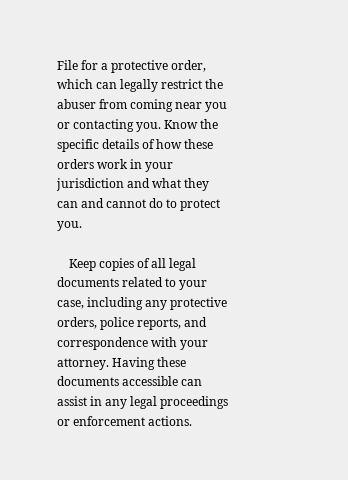File for a protective order, which can legally restrict the abuser from coming near you or contacting you. Know the specific details of how these orders work in your jurisdiction and what they can and cannot do to protect you.

    Keep copies of all legal documents related to your case, including any protective orders, police reports, and correspondence with your attorney. Having these documents accessible can assist in any legal proceedings or enforcement actions.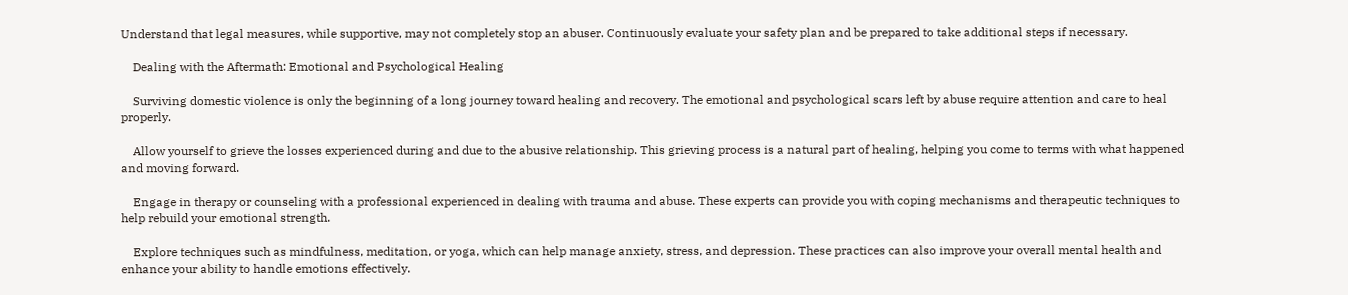Understand that legal measures, while supportive, may not completely stop an abuser. Continuously evaluate your safety plan and be prepared to take additional steps if necessary.

    Dealing with the Aftermath: Emotional and Psychological Healing

    Surviving domestic violence is only the beginning of a long journey toward healing and recovery. The emotional and psychological scars left by abuse require attention and care to heal properly.

    Allow yourself to grieve the losses experienced during and due to the abusive relationship. This grieving process is a natural part of healing, helping you come to terms with what happened and moving forward.

    Engage in therapy or counseling with a professional experienced in dealing with trauma and abuse. These experts can provide you with coping mechanisms and therapeutic techniques to help rebuild your emotional strength.

    Explore techniques such as mindfulness, meditation, or yoga, which can help manage anxiety, stress, and depression. These practices can also improve your overall mental health and enhance your ability to handle emotions effectively.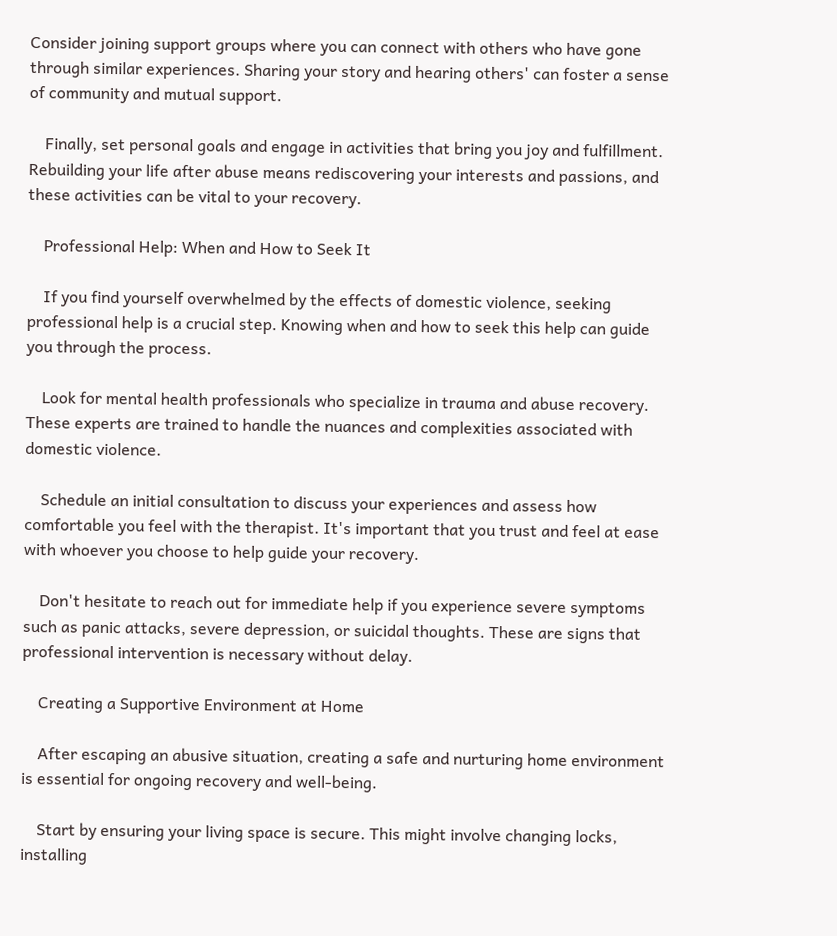Consider joining support groups where you can connect with others who have gone through similar experiences. Sharing your story and hearing others' can foster a sense of community and mutual support.

    Finally, set personal goals and engage in activities that bring you joy and fulfillment. Rebuilding your life after abuse means rediscovering your interests and passions, and these activities can be vital to your recovery.

    Professional Help: When and How to Seek It

    If you find yourself overwhelmed by the effects of domestic violence, seeking professional help is a crucial step. Knowing when and how to seek this help can guide you through the process.

    Look for mental health professionals who specialize in trauma and abuse recovery. These experts are trained to handle the nuances and complexities associated with domestic violence.

    Schedule an initial consultation to discuss your experiences and assess how comfortable you feel with the therapist. It's important that you trust and feel at ease with whoever you choose to help guide your recovery.

    Don't hesitate to reach out for immediate help if you experience severe symptoms such as panic attacks, severe depression, or suicidal thoughts. These are signs that professional intervention is necessary without delay.

    Creating a Supportive Environment at Home

    After escaping an abusive situation, creating a safe and nurturing home environment is essential for ongoing recovery and well-being.

    Start by ensuring your living space is secure. This might involve changing locks, installing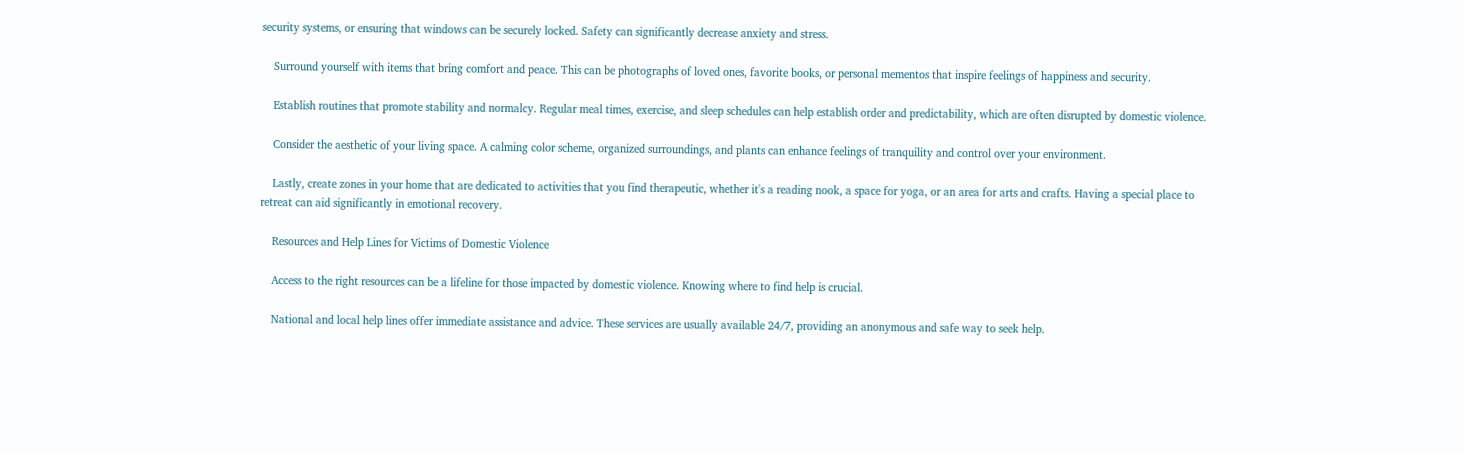security systems, or ensuring that windows can be securely locked. Safety can significantly decrease anxiety and stress.

    Surround yourself with items that bring comfort and peace. This can be photographs of loved ones, favorite books, or personal mementos that inspire feelings of happiness and security.

    Establish routines that promote stability and normalcy. Regular meal times, exercise, and sleep schedules can help establish order and predictability, which are often disrupted by domestic violence.

    Consider the aesthetic of your living space. A calming color scheme, organized surroundings, and plants can enhance feelings of tranquility and control over your environment.

    Lastly, create zones in your home that are dedicated to activities that you find therapeutic, whether it's a reading nook, a space for yoga, or an area for arts and crafts. Having a special place to retreat can aid significantly in emotional recovery.

    Resources and Help Lines for Victims of Domestic Violence

    Access to the right resources can be a lifeline for those impacted by domestic violence. Knowing where to find help is crucial.

    National and local help lines offer immediate assistance and advice. These services are usually available 24/7, providing an anonymous and safe way to seek help.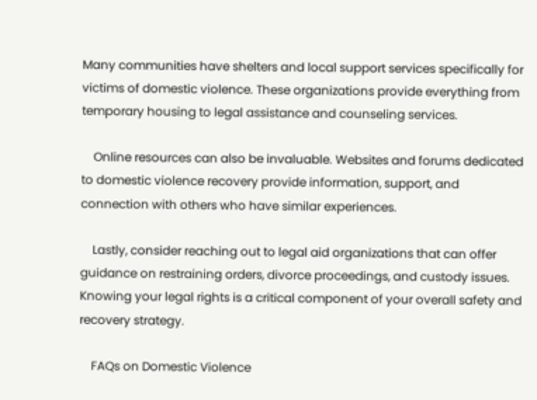Many communities have shelters and local support services specifically for victims of domestic violence. These organizations provide everything from temporary housing to legal assistance and counseling services.

    Online resources can also be invaluable. Websites and forums dedicated to domestic violence recovery provide information, support, and connection with others who have similar experiences.

    Lastly, consider reaching out to legal aid organizations that can offer guidance on restraining orders, divorce proceedings, and custody issues. Knowing your legal rights is a critical component of your overall safety and recovery strategy.

    FAQs on Domestic Violence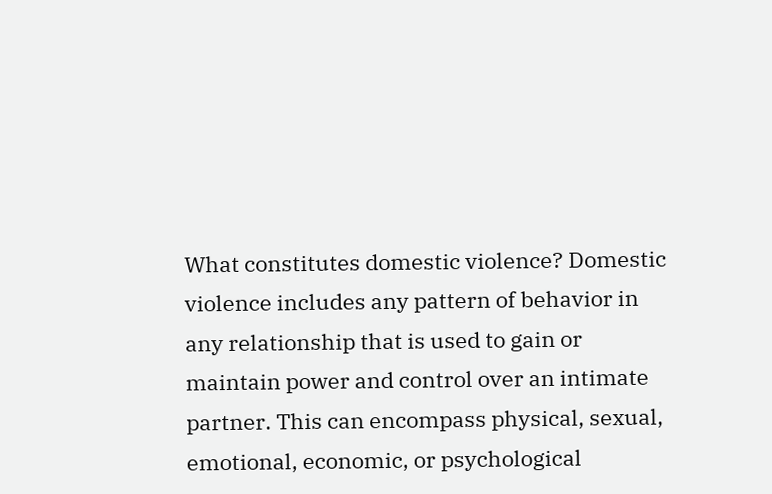What constitutes domestic violence? Domestic violence includes any pattern of behavior in any relationship that is used to gain or maintain power and control over an intimate partner. This can encompass physical, sexual, emotional, economic, or psychological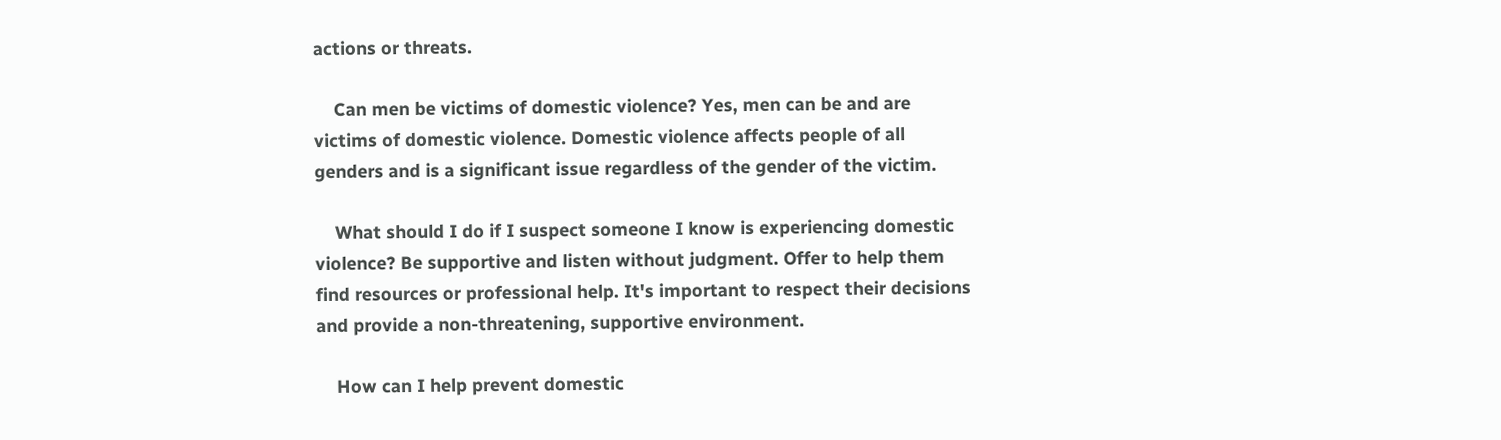actions or threats.

    Can men be victims of domestic violence? Yes, men can be and are victims of domestic violence. Domestic violence affects people of all genders and is a significant issue regardless of the gender of the victim.

    What should I do if I suspect someone I know is experiencing domestic violence? Be supportive and listen without judgment. Offer to help them find resources or professional help. It's important to respect their decisions and provide a non-threatening, supportive environment.

    How can I help prevent domestic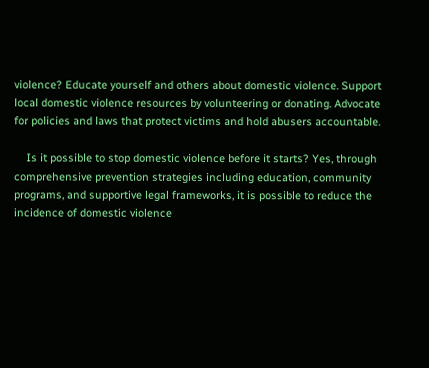violence? Educate yourself and others about domestic violence. Support local domestic violence resources by volunteering or donating. Advocate for policies and laws that protect victims and hold abusers accountable.

    Is it possible to stop domestic violence before it starts? Yes, through comprehensive prevention strategies including education, community programs, and supportive legal frameworks, it is possible to reduce the incidence of domestic violence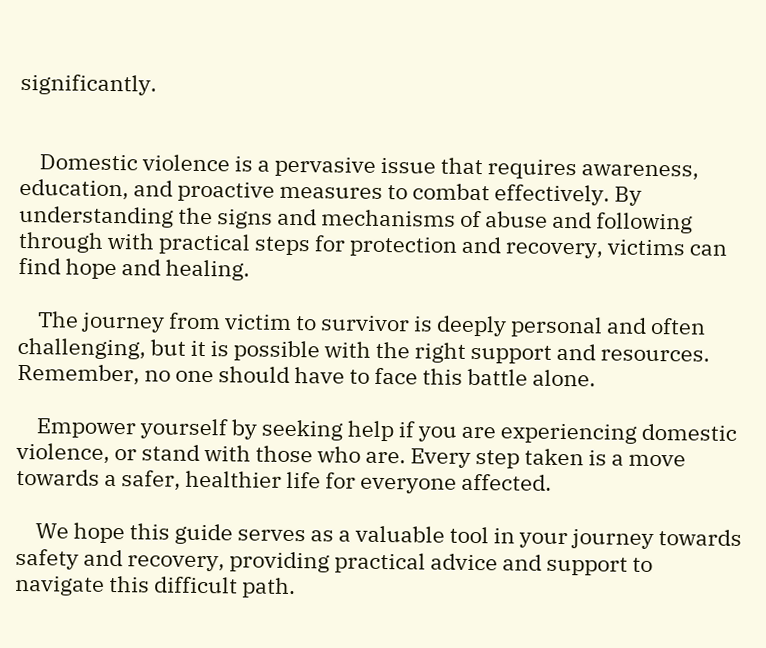significantly.


    Domestic violence is a pervasive issue that requires awareness, education, and proactive measures to combat effectively. By understanding the signs and mechanisms of abuse and following through with practical steps for protection and recovery, victims can find hope and healing.

    The journey from victim to survivor is deeply personal and often challenging, but it is possible with the right support and resources. Remember, no one should have to face this battle alone.

    Empower yourself by seeking help if you are experiencing domestic violence, or stand with those who are. Every step taken is a move towards a safer, healthier life for everyone affected.

    We hope this guide serves as a valuable tool in your journey towards safety and recovery, providing practical advice and support to navigate this difficult path.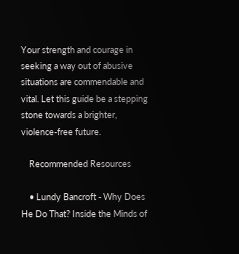Your strength and courage in seeking a way out of abusive situations are commendable and vital. Let this guide be a stepping stone towards a brighter, violence-free future.

    Recommended Resources

    • Lundy Bancroft - Why Does He Do That? Inside the Minds of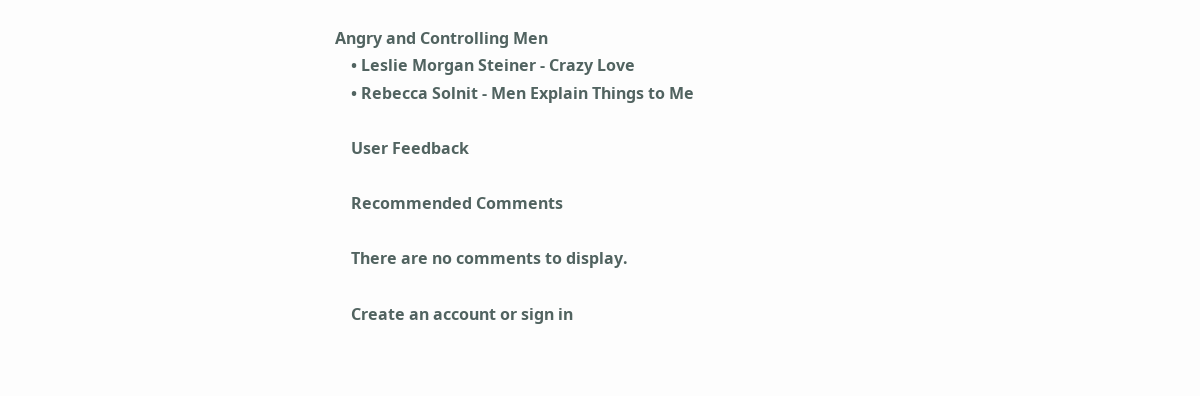Angry and Controlling Men
    • Leslie Morgan Steiner - Crazy Love
    • Rebecca Solnit - Men Explain Things to Me

    User Feedback

    Recommended Comments

    There are no comments to display.

    Create an account or sign in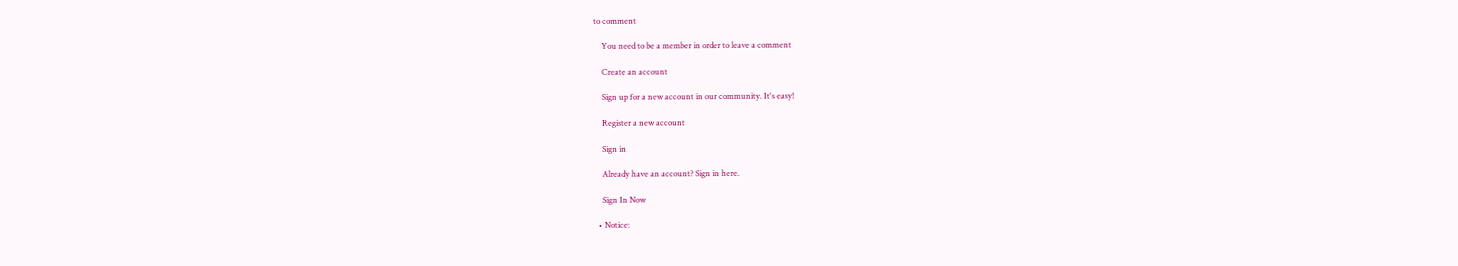to comment

    You need to be a member in order to leave a comment

    Create an account

    Sign up for a new account in our community. It's easy!

    Register a new account

    Sign in

    Already have an account? Sign in here.

    Sign In Now

  • Notice: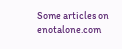Some articles on enotalone.com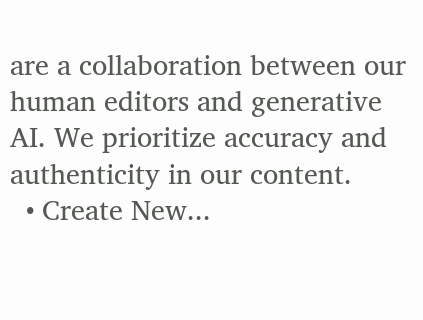are a collaboration between our human editors and generative AI. We prioritize accuracy and authenticity in our content.
  • Create New...